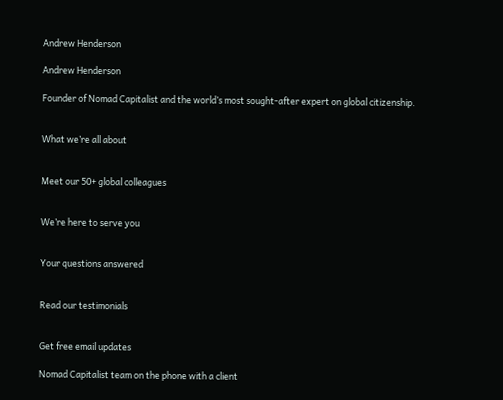Andrew Henderson

Andrew Henderson

Founder of Nomad Capitalist and the world’s most sought-after expert on global citizenship.


What we’re all about


Meet our 50+ global colleagues


We’re here to serve you


Your questions answered


Read our testimonials


Get free email updates

Nomad Capitalist team on the phone with a client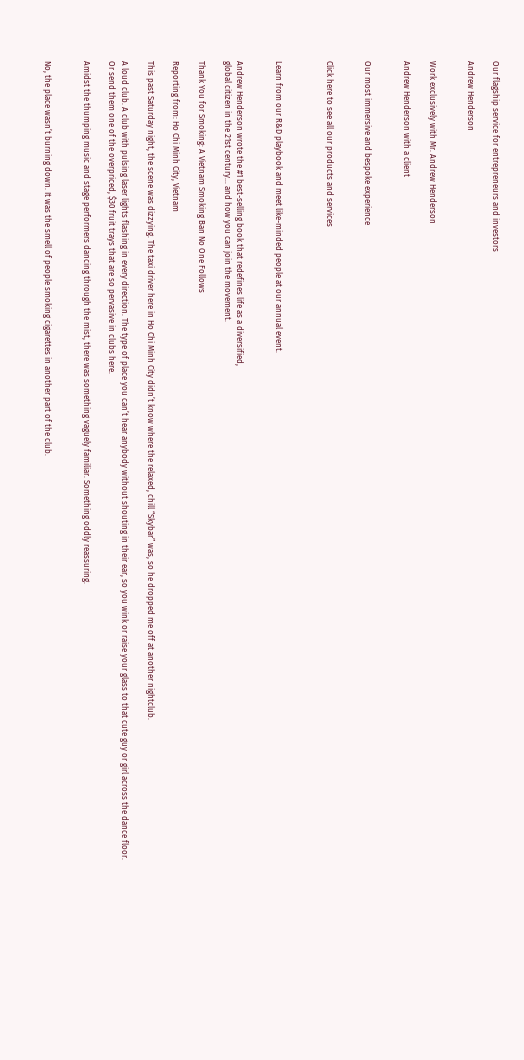Our flagship service for entrepreneurs and investors

Andrew Henderson


Work exclusively with Mr. Andrew Henderson

Andrew Henderson with a client


Our most immersive and bespoke experience


Click here to see all our products and services



Learn from our R&D playbook and meet like-minded people at our annual event.


Andrew Henderson wrote the #1 best-selling book that redefines life as a diversified,
global citizen in the 21st century… and how you can join the movement.

Thank You for Smoking: A Vietnam Smoking Ban No One Follows

Reporting from: Ho Chi Minh City, Vietnam

This past Saturday night, the scene was dizzying. The taxi driver here in Ho Chi Minh City didn’t know where the relaxed, chill “Skybar” was, so he dropped me off at another nightclub.

A loud club. A club with pulsing laser lights flashing in every direction. The type of place you can’t hear anybody without shouting in their ear, so you wink or raise your glass to that cute guy or girl across the dance floor. Or send them one of the overpriced, $30 fruit trays that are so pervasive in clubs here.

Amidst the thumping music and stage performers dancing through the mist, there was something vaguely familiar. Something oddly reassuring.


No, the place wasn’t burning down. It was the smell of people smoking cigarettes in another part of the club.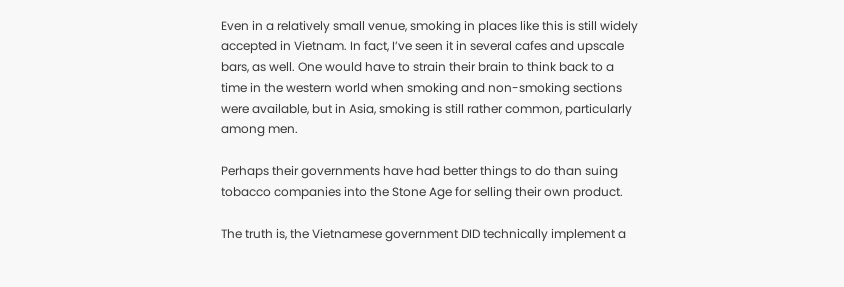Even in a relatively small venue, smoking in places like this is still widely accepted in Vietnam. In fact, I’ve seen it in several cafes and upscale bars, as well. One would have to strain their brain to think back to a time in the western world when smoking and non-smoking sections were available, but in Asia, smoking is still rather common, particularly among men.

Perhaps their governments have had better things to do than suing tobacco companies into the Stone Age for selling their own product.

The truth is, the Vietnamese government DID technically implement a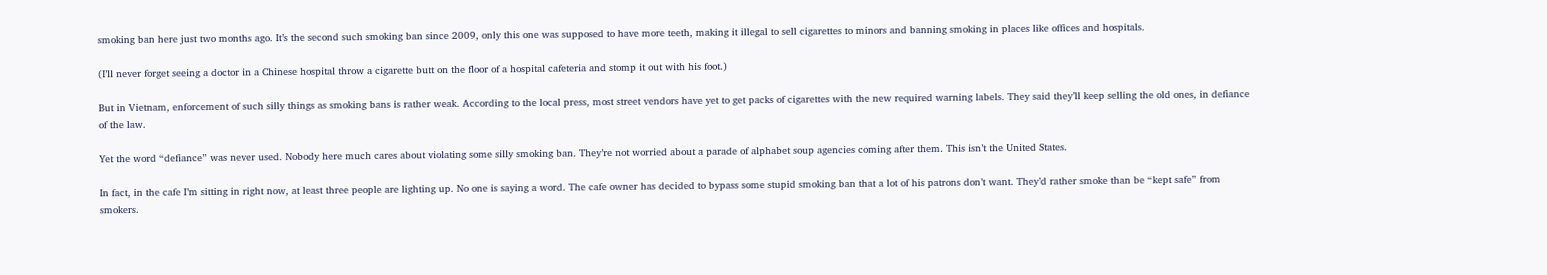smoking ban here just two months ago. It’s the second such smoking ban since 2009, only this one was supposed to have more teeth, making it illegal to sell cigarettes to minors and banning smoking in places like offices and hospitals.

(I’ll never forget seeing a doctor in a Chinese hospital throw a cigarette butt on the floor of a hospital cafeteria and stomp it out with his foot.)

But in Vietnam, enforcement of such silly things as smoking bans is rather weak. According to the local press, most street vendors have yet to get packs of cigarettes with the new required warning labels. They said they’ll keep selling the old ones, in defiance of the law.

Yet the word “defiance” was never used. Nobody here much cares about violating some silly smoking ban. They’re not worried about a parade of alphabet soup agencies coming after them. This isn’t the United States.

In fact, in the cafe I’m sitting in right now, at least three people are lighting up. No one is saying a word. The cafe owner has decided to bypass some stupid smoking ban that a lot of his patrons don’t want. They’d rather smoke than be “kept safe” from smokers.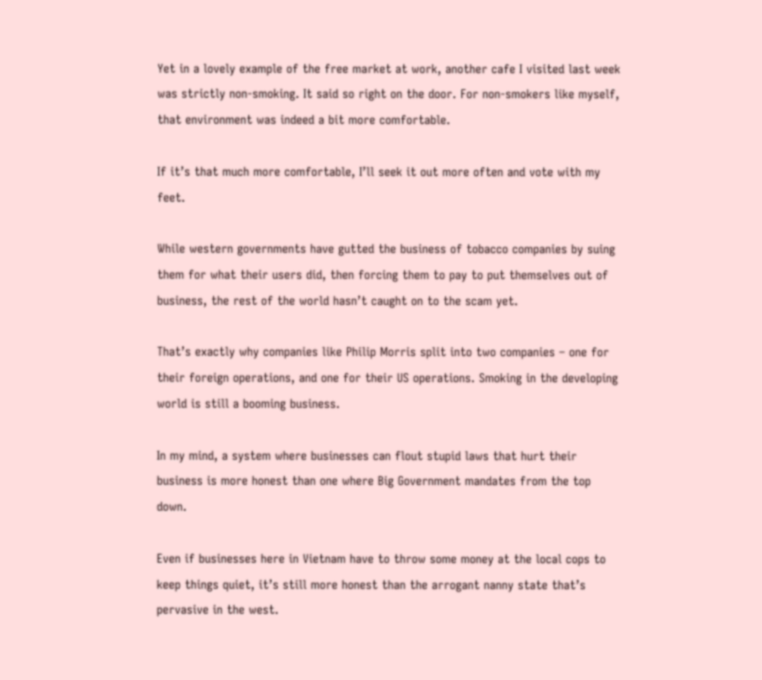Yet in a lovely example of the free market at work, another cafe I visited last week was strictly non-smoking. It said so right on the door. For non-smokers like myself, that environment was indeed a bit more comfortable.

If it’s that much more comfortable, I’ll seek it out more often and vote with my feet.

While western governments have gutted the business of tobacco companies by suing them for what their users did, then forcing them to pay to put themselves out of business, the rest of the world hasn’t caught on to the scam yet.

That’s exactly why companies like Philip Morris split into two companies – one for their foreign operations, and one for their US operations. Smoking in the developing world is still a booming business.

In my mind, a system where businesses can flout stupid laws that hurt their business is more honest than one where Big Government mandates from the top down.

Even if businesses here in Vietnam have to throw some money at the local cops to keep things quiet, it’s still more honest than the arrogant nanny state that’s pervasive in the west.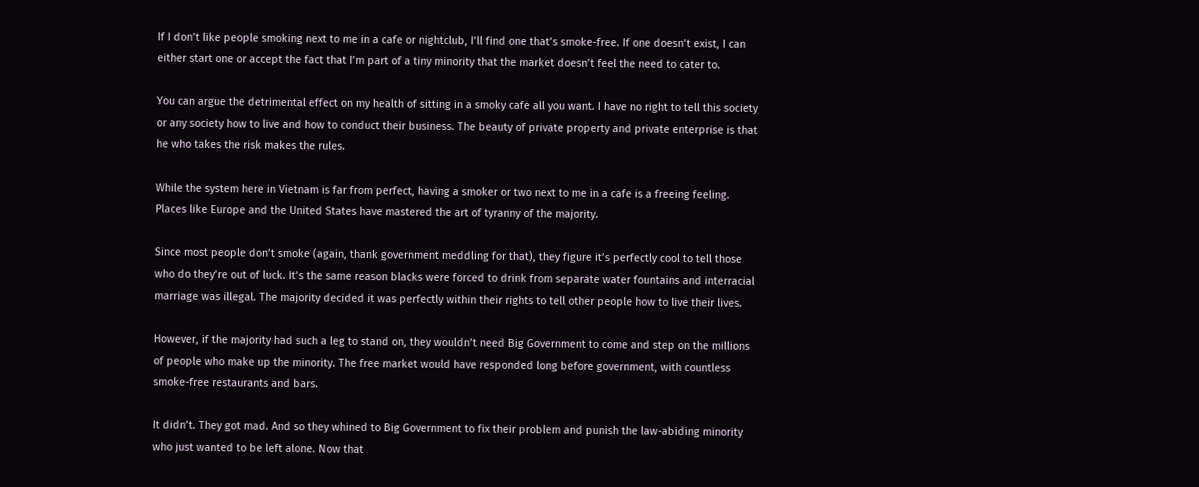If I don’t like people smoking next to me in a cafe or nightclub, I’ll find one that’s smoke-free. If one doesn’t exist, I can either start one or accept the fact that I’m part of a tiny minority that the market doesn’t feel the need to cater to.

You can argue the detrimental effect on my health of sitting in a smoky cafe all you want. I have no right to tell this society or any society how to live and how to conduct their business. The beauty of private property and private enterprise is that he who takes the risk makes the rules.

While the system here in Vietnam is far from perfect, having a smoker or two next to me in a cafe is a freeing feeling. Places like Europe and the United States have mastered the art of tyranny of the majority.

Since most people don’t smoke (again, thank government meddling for that), they figure it’s perfectly cool to tell those who do they’re out of luck. It’s the same reason blacks were forced to drink from separate water fountains and interracial marriage was illegal. The majority decided it was perfectly within their rights to tell other people how to live their lives.

However, if the majority had such a leg to stand on, they wouldn’t need Big Government to come and step on the millions of people who make up the minority. The free market would have responded long before government, with countless smoke-free restaurants and bars.

It didn’t. They got mad. And so they whined to Big Government to fix their problem and punish the law-abiding minority who just wanted to be left alone. Now that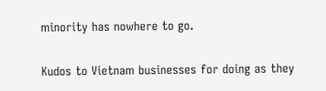minority has nowhere to go.

Kudos to Vietnam businesses for doing as they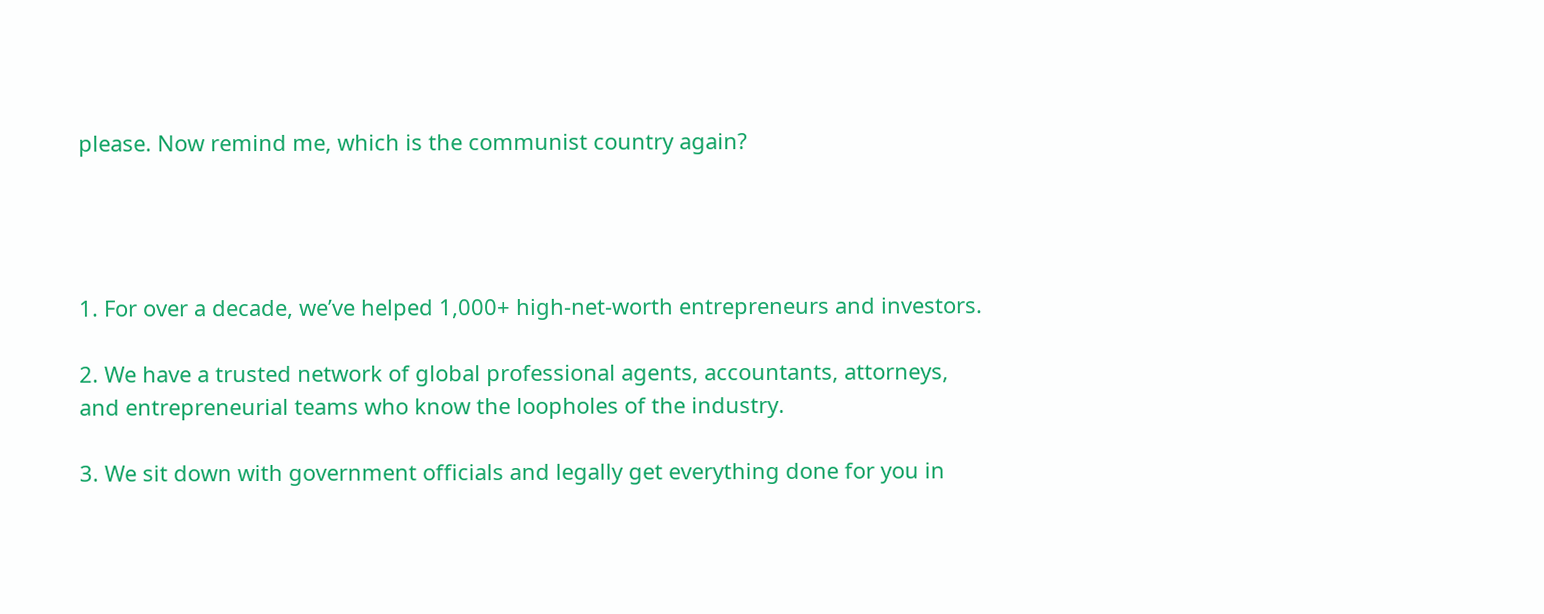please. Now remind me, which is the communist country again?




1. For over a decade, we’ve helped 1,000+ high-net-worth entrepreneurs and investors.

2. We have a trusted network of global professional agents, accountants, attorneys, and entrepreneurial teams who know the loopholes of the industry.

3. We sit down with government officials and legally get everything done for you in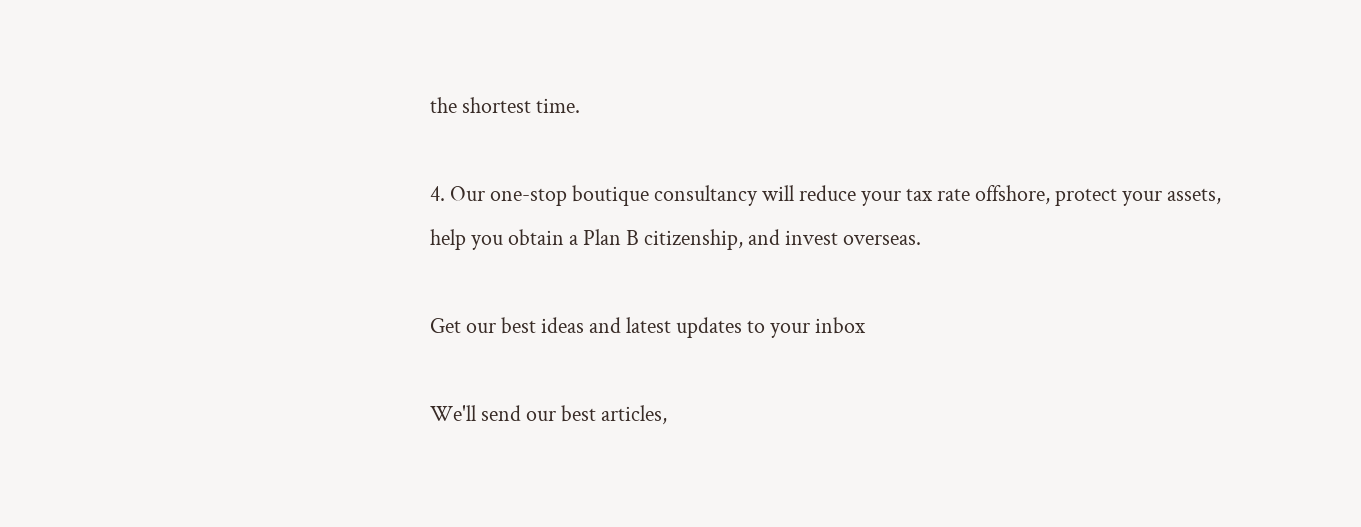the shortest time.

4. Our one-stop boutique consultancy will reduce your tax rate offshore, protect your assets, help you obtain a Plan B citizenship, and invest overseas.

Get our best ideas and latest updates to your inbox

We'll send our best articles,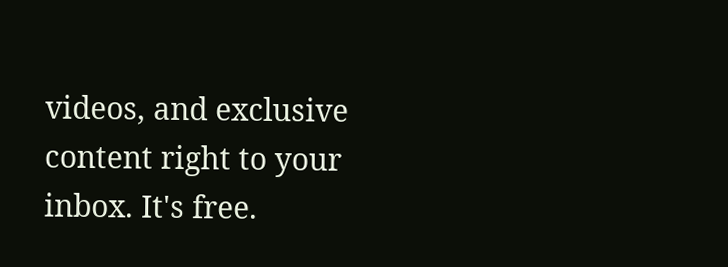videos, and exclusive content right to your inbox. It's free.